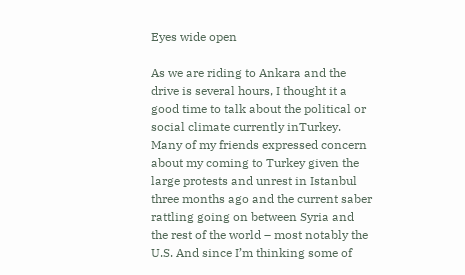Eyes wide open

As we are riding to Ankara and the drive is several hours, I thought it a good time to talk about the political or social climate currently inTurkey. Many of my friends expressed concern about my coming to Turkey given the large protests and unrest in Istanbul three months ago and the current saber rattling going on between Syria and the rest of the world – most notably the U.S. And since I’m thinking some of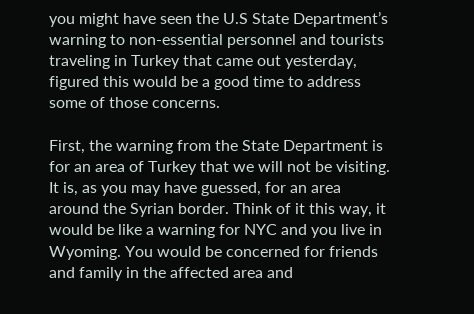you might have seen the U.S State Department’s warning to non-essential personnel and tourists traveling in Turkey that came out yesterday, figured this would be a good time to address some of those concerns.

First, the warning from the State Department is for an area of Turkey that we will not be visiting. It is, as you may have guessed, for an area around the Syrian border. Think of it this way, it would be like a warning for NYC and you live in Wyoming. You would be concerned for friends and family in the affected area and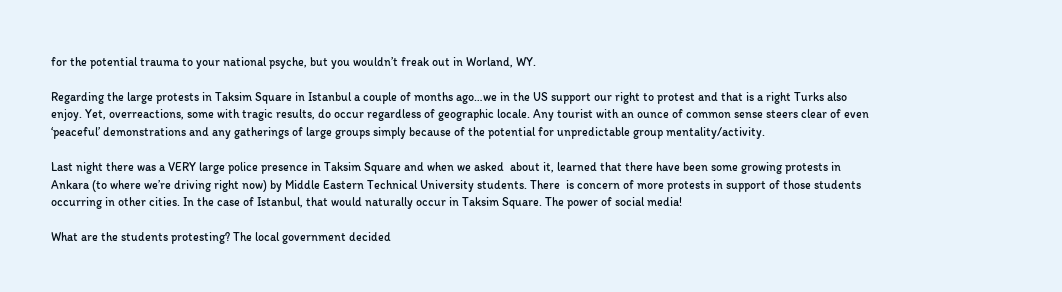for the potential trauma to your national psyche, but you wouldn’t freak out in Worland, WY.

Regarding the large protests in Taksim Square in Istanbul a couple of months ago…we in the US support our right to protest and that is a right Turks also enjoy. Yet, overreactions, some with tragic results, do occur regardless of geographic locale. Any tourist with an ounce of common sense steers clear of even ‘peaceful’ demonstrations and any gatherings of large groups simply because of the potential for unpredictable group mentality/activity.

Last night there was a VERY large police presence in Taksim Square and when we asked  about it, learned that there have been some growing protests in Ankara (to where we’re driving right now) by Middle Eastern Technical University students. There  is concern of more protests in support of those students occurring in other cities. In the case of Istanbul, that would naturally occur in Taksim Square. The power of social media!

What are the students protesting? The local government decided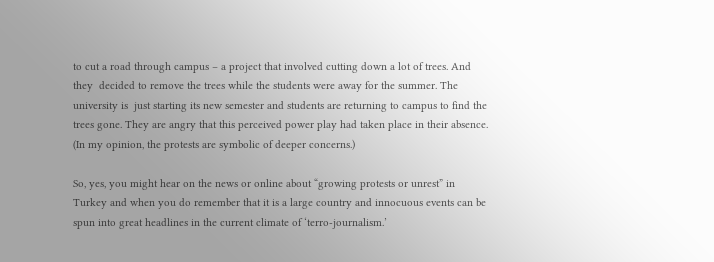to cut a road through campus – a project that involved cutting down a lot of trees. And they  decided to remove the trees while the students were away for the summer. The university is  just starting its new semester and students are returning to campus to find the trees gone. They are angry that this perceived power play had taken place in their absence.  (In my opinion, the protests are symbolic of deeper concerns.)

So, yes, you might hear on the news or online about “growing protests or unrest” in Turkey and when you do remember that it is a large country and innocuous events can be spun into great headlines in the current climate of ‘terro-journalism.’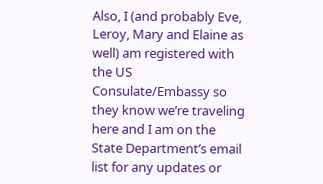Also, I (and probably Eve, Leroy, Mary and Elaine as well) am registered with the US Consulate/Embassy so they know we’re traveling here and I am on the State Department’s email list for any updates or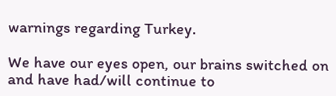warnings regarding Turkey.

We have our eyes open, our brains switched on and have had/will continue to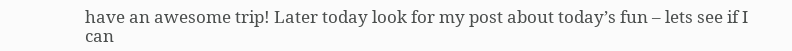have an awesome trip! Later today look for my post about today’s fun – lets see if I can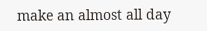make an almost all day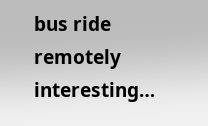bus ride remotely interesting…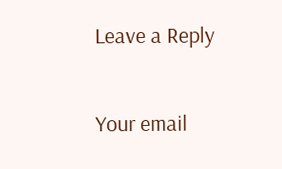Leave a Reply

Your email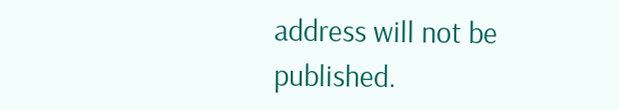address will not be published.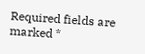Required fields are marked *